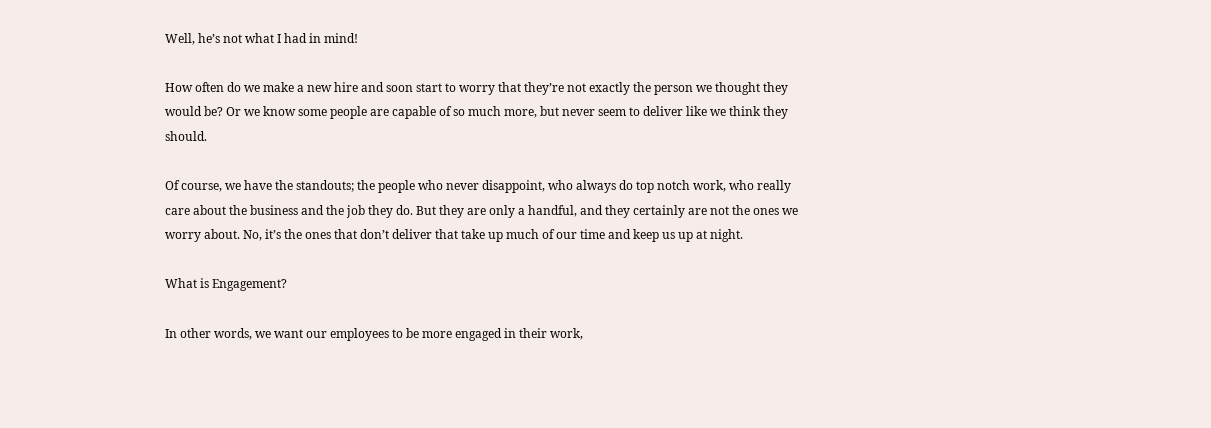Well, he’s not what I had in mind!

How often do we make a new hire and soon start to worry that they’re not exactly the person we thought they would be? Or we know some people are capable of so much more, but never seem to deliver like we think they should.

Of course, we have the standouts; the people who never disappoint, who always do top notch work, who really care about the business and the job they do. But they are only a handful, and they certainly are not the ones we worry about. No, it’s the ones that don’t deliver that take up much of our time and keep us up at night.

What is Engagement?

In other words, we want our employees to be more engaged in their work,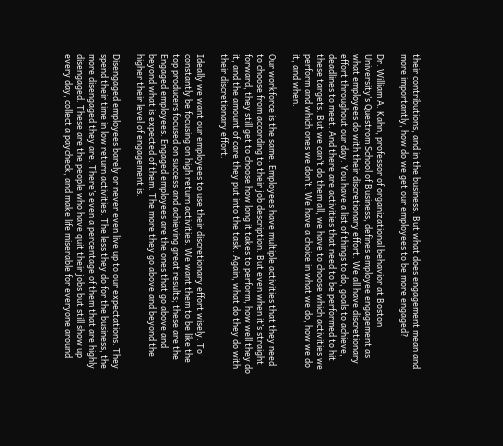their contributions, and in the business. But what does engagement mean and more importantly, how do we get our employees to be more engaged?

Dr. William A. Kahn, professor of organizational behavior at Boston University’s Questrom School of Business, defines employee engagement as what employees do with their discretionary effort. We all have discretionary effort throughout our day. You have a list of things to do, goals to achieve, deadlines to meet. And there are activities that need to be performed to hit these targets. But we can’t do them all, we have to choose which activities we perform and which ones we don’t. We have a choice in what we do, how we do it, and when.

Our workforce is the same. Employees have multiple activities that they need to choose from according to their job description. But even when it’s straight forward, they still get to choose how long it takes to perform, how well they do it, and the amount of care they put into the task. Again, what do they do with their discretionary effort.

Ideally we want our employees to use their discretionary effort wisely. To constantly be focusing on high return activities. We want them to be like the top producers focused on success and achieving great results; these are the Engaged employees. Engaged employees are the ones that go above and beyond what is expected of them. The more they go above and beyond the higher their level of engagement is.

Disengaged employees barely or never even live up to our expectations. They spend their time in low return activities. The less they do for the business, the more disengaged they are. There’s even a percentage of them that are highly disengaged. These are the people who have quit their jobs but still show up every day, collect a paycheck, and make life miserable for everyone around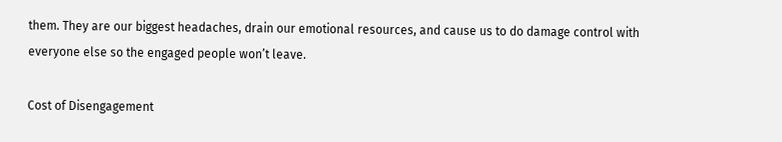them. They are our biggest headaches, drain our emotional resources, and cause us to do damage control with everyone else so the engaged people won’t leave.

Cost of Disengagement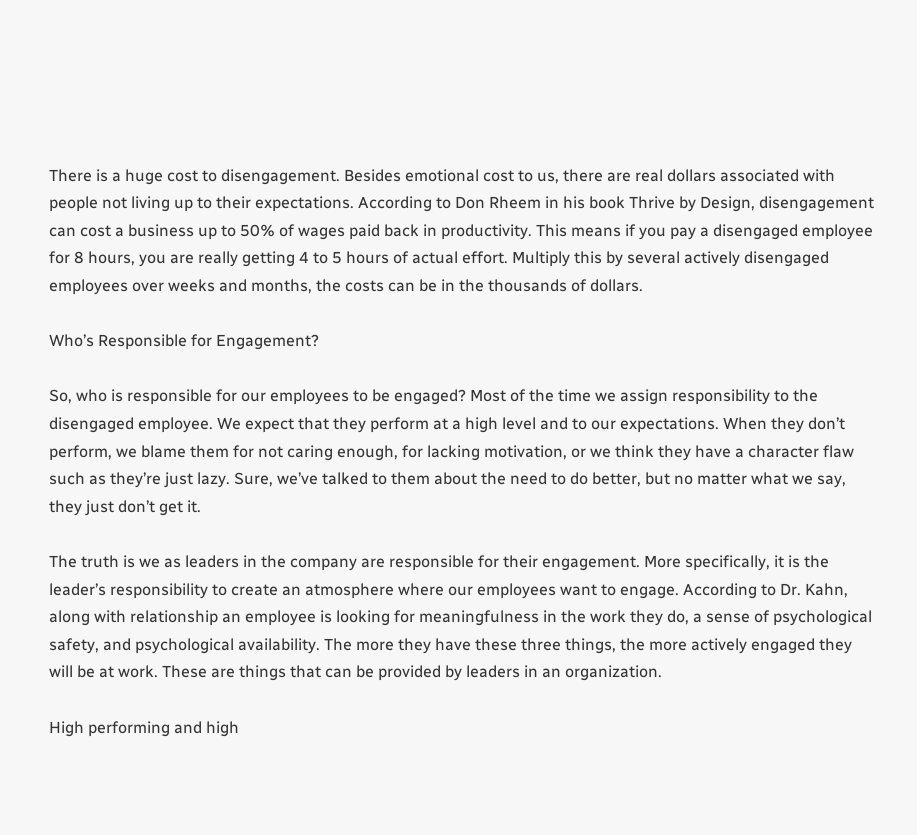There is a huge cost to disengagement. Besides emotional cost to us, there are real dollars associated with people not living up to their expectations. According to Don Rheem in his book Thrive by Design, disengagement can cost a business up to 50% of wages paid back in productivity. This means if you pay a disengaged employee for 8 hours, you are really getting 4 to 5 hours of actual effort. Multiply this by several actively disengaged employees over weeks and months, the costs can be in the thousands of dollars.

Who’s Responsible for Engagement?

So, who is responsible for our employees to be engaged? Most of the time we assign responsibility to the disengaged employee. We expect that they perform at a high level and to our expectations. When they don’t perform, we blame them for not caring enough, for lacking motivation, or we think they have a character flaw such as they’re just lazy. Sure, we’ve talked to them about the need to do better, but no matter what we say, they just don’t get it.

The truth is we as leaders in the company are responsible for their engagement. More specifically, it is the leader’s responsibility to create an atmosphere where our employees want to engage. According to Dr. Kahn, along with relationship an employee is looking for meaningfulness in the work they do, a sense of psychological safety, and psychological availability. The more they have these three things, the more actively engaged they will be at work. These are things that can be provided by leaders in an organization.

High performing and high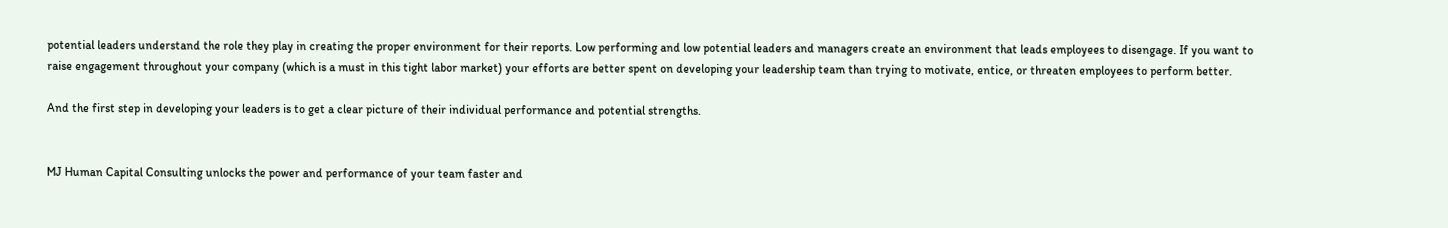potential leaders understand the role they play in creating the proper environment for their reports. Low performing and low potential leaders and managers create an environment that leads employees to disengage. If you want to raise engagement throughout your company (which is a must in this tight labor market) your efforts are better spent on developing your leadership team than trying to motivate, entice, or threaten employees to perform better.

And the first step in developing your leaders is to get a clear picture of their individual performance and potential strengths.


MJ Human Capital Consulting unlocks the power and performance of your team faster and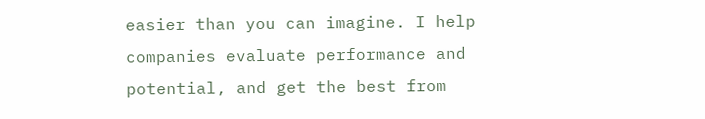easier than you can imagine. I help companies evaluate performance and potential, and get the best from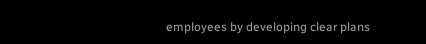employees by developing clear plans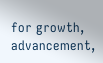for growth, advancement,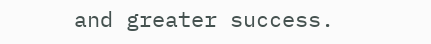and greater success.